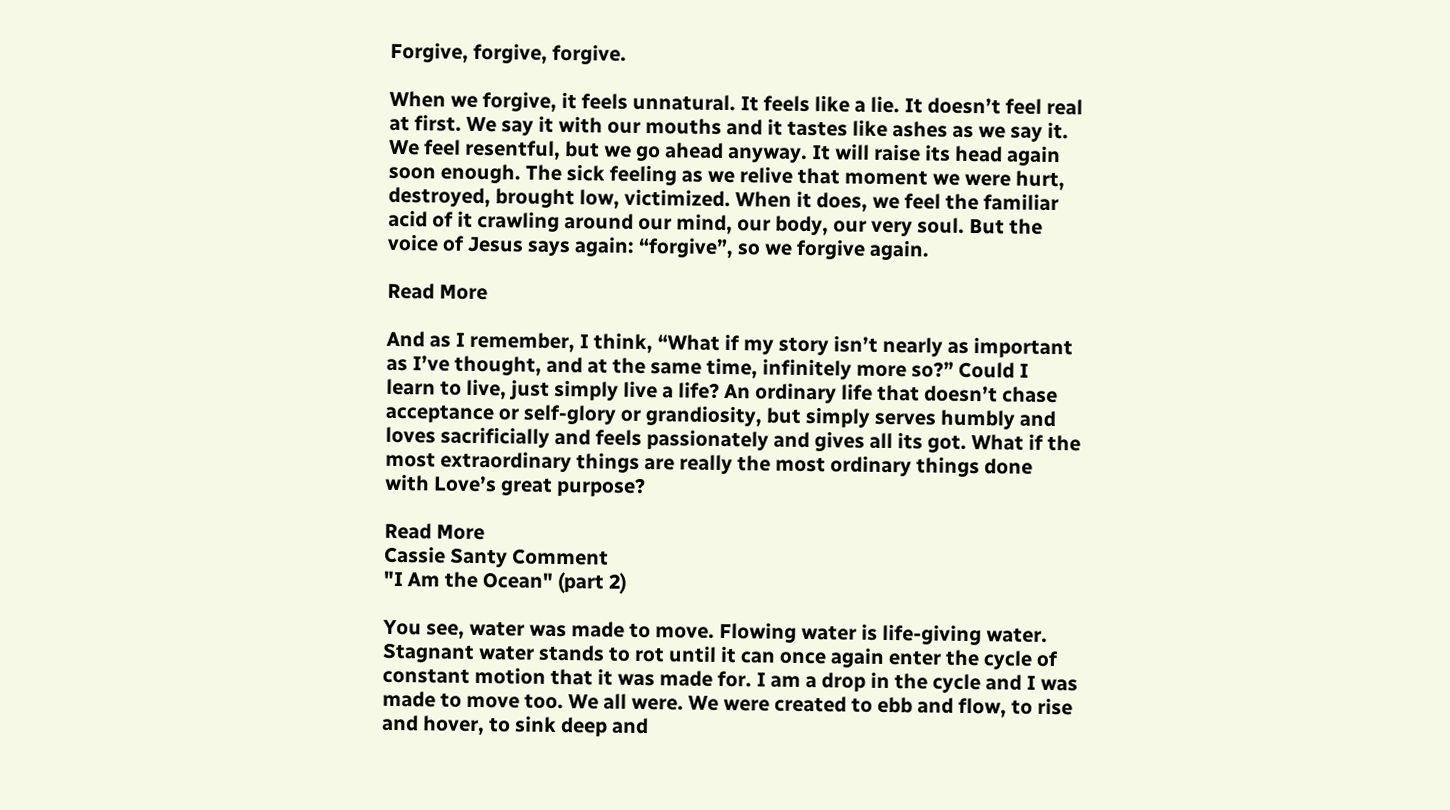Forgive, forgive, forgive.

When we forgive, it feels unnatural. It feels like a lie. It doesn’t feel real at first. We say it with our mouths and it tastes like ashes as we say it. We feel resentful, but we go ahead anyway. It will raise its head again soon enough. The sick feeling as we relive that moment we were hurt, destroyed, brought low, victimized. When it does, we feel the familiar acid of it crawling around our mind, our body, our very soul. But the voice of Jesus says again: “forgive”, so we forgive again.

Read More

And as I remember, I think, “What if my story isn’t nearly as important as I’ve thought, and at the same time, infinitely more so?” Could I learn to live, just simply live a life? An ordinary life that doesn’t chase acceptance or self-glory or grandiosity, but simply serves humbly and loves sacrificially and feels passionately and gives all its got. What if the most extraordinary things are really the most ordinary things done with Love’s great purpose?

Read More
Cassie Santy Comment
"I Am the Ocean" (part 2)

You see, water was made to move. Flowing water is life-giving water. Stagnant water stands to rot until it can once again enter the cycle of constant motion that it was made for. I am a drop in the cycle and I was made to move too. We all were. We were created to ebb and flow, to rise and hover, to sink deep and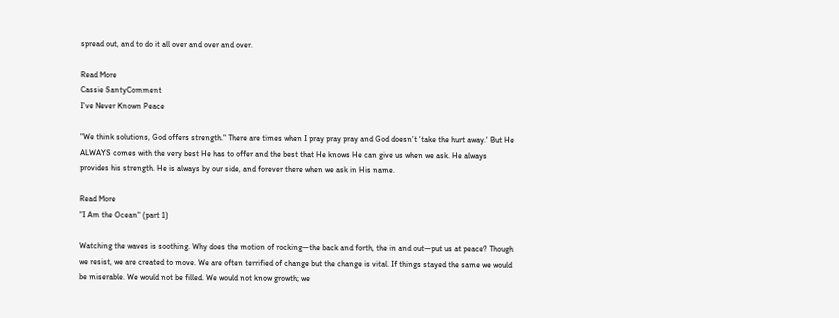spread out, and to do it all over and over and over.

Read More
Cassie SantyComment
I've Never Known Peace

"We think solutions, God offers strength." There are times when I pray pray pray and God doesn't 'take the hurt away.' But He ALWAYS comes with the very best He has to offer and the best that He knows He can give us when we ask. He always provides his strength. He is always by our side, and forever there when we ask in His name.

Read More
"I Am the Ocean" (part 1)

Watching the waves is soothing. Why does the motion of rocking—the back and forth, the in and out—put us at peace? Though we resist, we are created to move. We are often terrified of change but the change is vital. If things stayed the same we would be miserable. We would not be filled. We would not know growth; we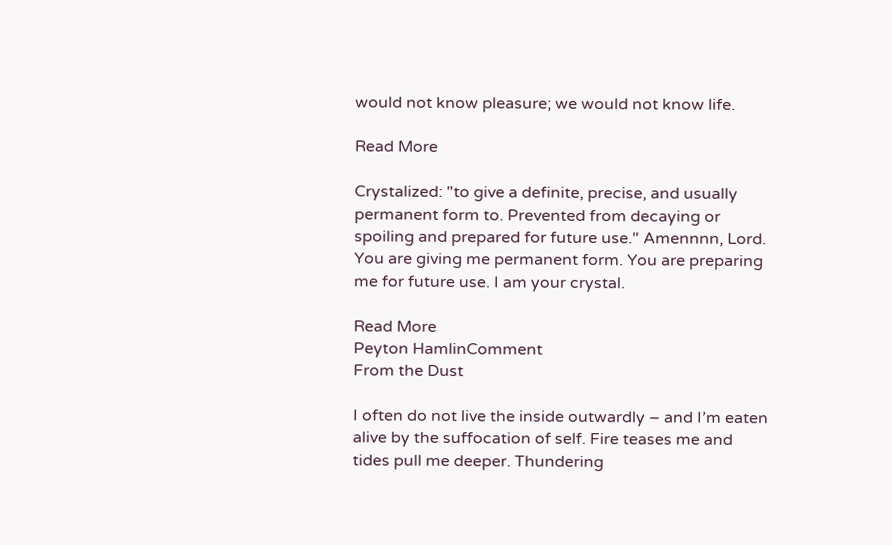would not know pleasure; we would not know life.

Read More

Crystalized: "to give a definite, precise, and usually permanent form to. Prevented from decaying or spoiling and prepared for future use." Amennnn, Lord. You are giving me permanent form. You are preparing me for future use. I am your crystal.

Read More
Peyton HamlinComment
From the Dust

I often do not live the inside outwardly – and I’m eaten alive by the suffocation of self. Fire teases me and tides pull me deeper. Thundering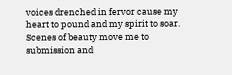voices drenched in fervor cause my heart to pound and my spirit to soar. Scenes of beauty move me to submission and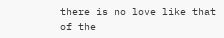there is no love like that of the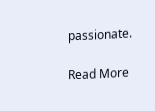passionate.

Read More